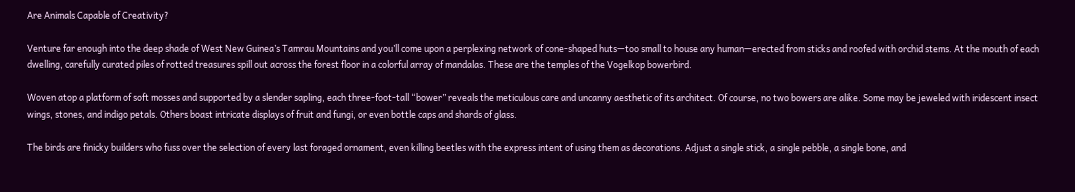Are Animals Capable of Creativity?

Venture far enough into the deep shade of West New Guinea’s Tamrau Mountains and you’ll come upon a perplexing network of cone-shaped huts—too small to house any human—erected from sticks and roofed with orchid stems. At the mouth of each dwelling, carefully curated piles of rotted treasures spill out across the forest floor in a colorful array of mandalas. These are the temples of the Vogelkop bowerbird.

Woven atop a platform of soft mosses and supported by a slender sapling, each three-foot-tall “bower” reveals the meticulous care and uncanny aesthetic of its architect. Of course, no two bowers are alike. Some may be jeweled with iridescent insect wings, stones, and indigo petals. Others boast intricate displays of fruit and fungi, or even bottle caps and shards of glass.

The birds are finicky builders who fuss over the selection of every last foraged ornament, even killing beetles with the express intent of using them as decorations. Adjust a single stick, a single pebble, a single bone, and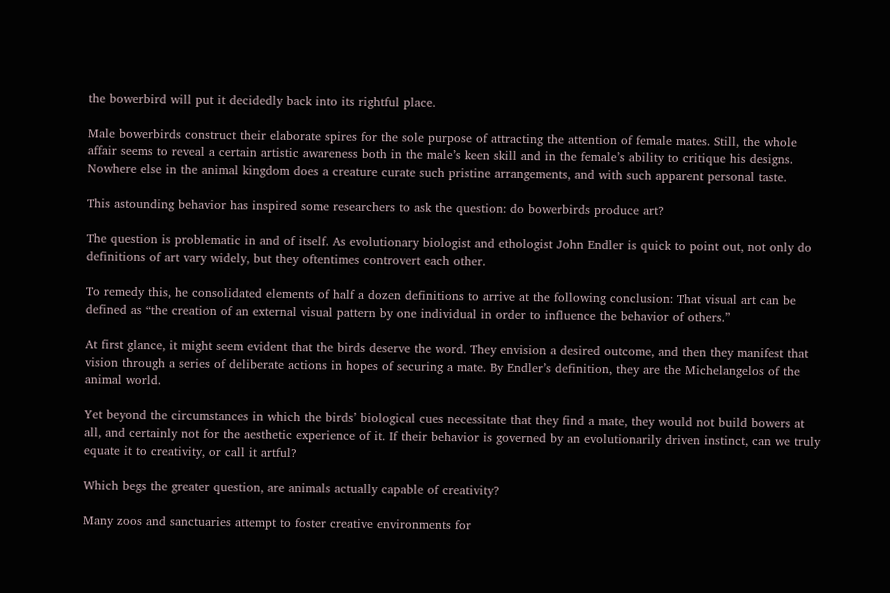the bowerbird will put it decidedly back into its rightful place.

Male bowerbirds construct their elaborate spires for the sole purpose of attracting the attention of female mates. Still, the whole affair seems to reveal a certain artistic awareness both in the male’s keen skill and in the female’s ability to critique his designs. Nowhere else in the animal kingdom does a creature curate such pristine arrangements, and with such apparent personal taste.

This astounding behavior has inspired some researchers to ask the question: do bowerbirds produce art?

The question is problematic in and of itself. As evolutionary biologist and ethologist John Endler is quick to point out, not only do definitions of art vary widely, but they oftentimes controvert each other.

To remedy this, he consolidated elements of half a dozen definitions to arrive at the following conclusion: That visual art can be defined as “the creation of an external visual pattern by one individual in order to influence the behavior of others.”

At first glance, it might seem evident that the birds deserve the word. They envision a desired outcome, and then they manifest that vision through a series of deliberate actions in hopes of securing a mate. By Endler’s definition, they are the Michelangelos of the animal world.

Yet beyond the circumstances in which the birds’ biological cues necessitate that they find a mate, they would not build bowers at all, and certainly not for the aesthetic experience of it. If their behavior is governed by an evolutionarily driven instinct, can we truly equate it to creativity, or call it artful?

Which begs the greater question, are animals actually capable of creativity?

Many zoos and sanctuaries attempt to foster creative environments for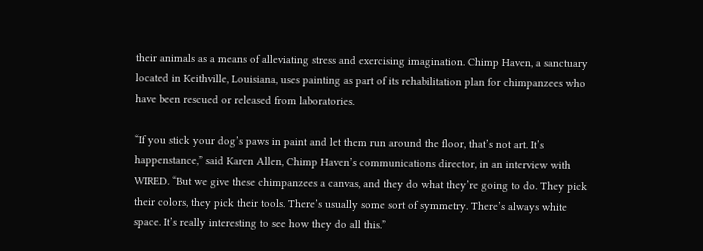their animals as a means of alleviating stress and exercising imagination. Chimp Haven, a sanctuary located in Keithville, Louisiana, uses painting as part of its rehabilitation plan for chimpanzees who have been rescued or released from laboratories.

“If you stick your dog’s paws in paint and let them run around the floor, that’s not art. It’s happenstance,” said Karen Allen, Chimp Haven’s communications director, in an interview with WIRED. “But we give these chimpanzees a canvas, and they do what they’re going to do. They pick their colors, they pick their tools. There’s usually some sort of symmetry. There’s always white space. It’s really interesting to see how they do all this.”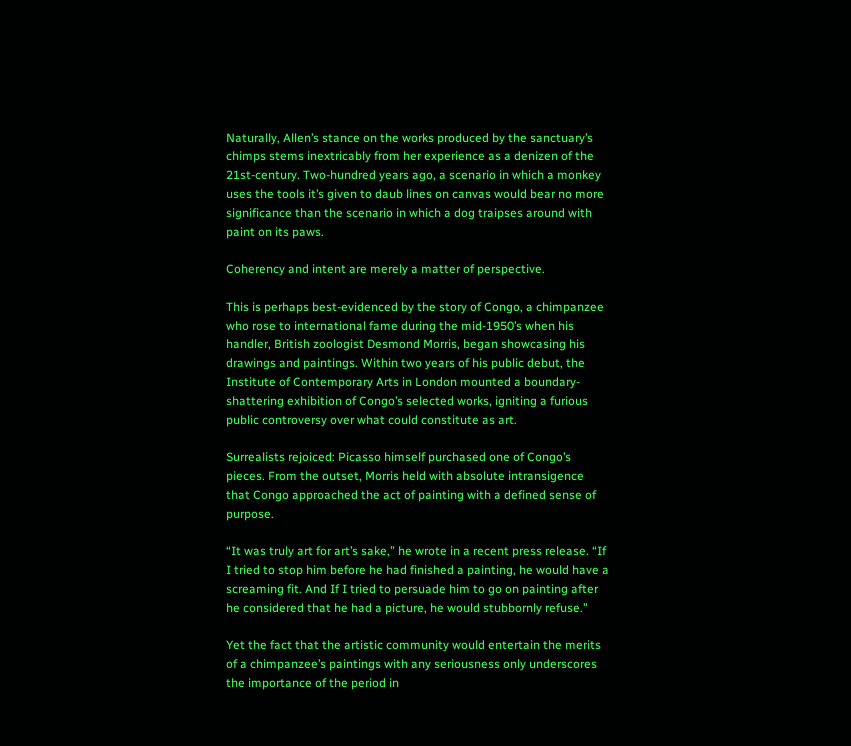Naturally, Allen’s stance on the works produced by the sanctuary’s chimps stems inextricably from her experience as a denizen of the 21st-century. Two-hundred years ago, a scenario in which a monkey uses the tools it’s given to daub lines on canvas would bear no more significance than the scenario in which a dog traipses around with paint on its paws.

Coherency and intent are merely a matter of perspective.

This is perhaps best-evidenced by the story of Congo, a chimpanzee who rose to international fame during the mid-1950’s when his handler, British zoologist Desmond Morris, began showcasing his drawings and paintings. Within two years of his public debut, the Institute of Contemporary Arts in London mounted a boundary-shattering exhibition of Congo’s selected works, igniting a furious public controversy over what could constitute as art.

Surrealists rejoiced: Picasso himself purchased one of Congo’s pieces. From the outset, Morris held with absolute intransigence that Congo approached the act of painting with a defined sense of purpose.

“It was truly art for art’s sake,” he wrote in a recent press release. “If I tried to stop him before he had finished a painting, he would have a screaming fit. And If I tried to persuade him to go on painting after he considered that he had a picture, he would stubbornly refuse.”

Yet the fact that the artistic community would entertain the merits of a chimpanzee’s paintings with any seriousness only underscores the importance of the period in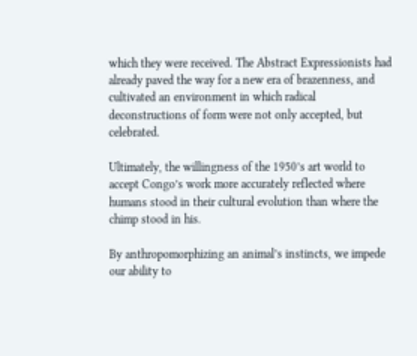which they were received. The Abstract Expressionists had already paved the way for a new era of brazenness, and cultivated an environment in which radical deconstructions of form were not only accepted, but celebrated.

Ultimately, the willingness of the 1950’s art world to accept Congo’s work more accurately reflected where humans stood in their cultural evolution than where the chimp stood in his.

By anthropomorphizing an animal’s instincts, we impede our ability to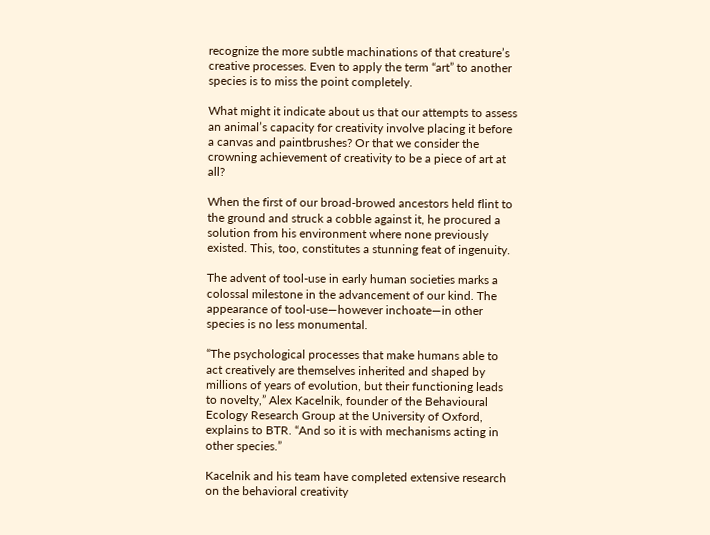recognize the more subtle machinations of that creature’s creative processes. Even to apply the term “art” to another species is to miss the point completely.

What might it indicate about us that our attempts to assess an animal’s capacity for creativity involve placing it before a canvas and paintbrushes? Or that we consider the crowning achievement of creativity to be a piece of art at all?

When the first of our broad-browed ancestors held flint to the ground and struck a cobble against it, he procured a solution from his environment where none previously existed. This, too, constitutes a stunning feat of ingenuity.

The advent of tool-use in early human societies marks a colossal milestone in the advancement of our kind. The appearance of tool-use—however inchoate—in other species is no less monumental.

“The psychological processes that make humans able to act creatively are themselves inherited and shaped by millions of years of evolution, but their functioning leads to novelty,” Alex Kacelnik, founder of the Behavioural Ecology Research Group at the University of Oxford, explains to BTR. “And so it is with mechanisms acting in other species.”

Kacelnik and his team have completed extensive research on the behavioral creativity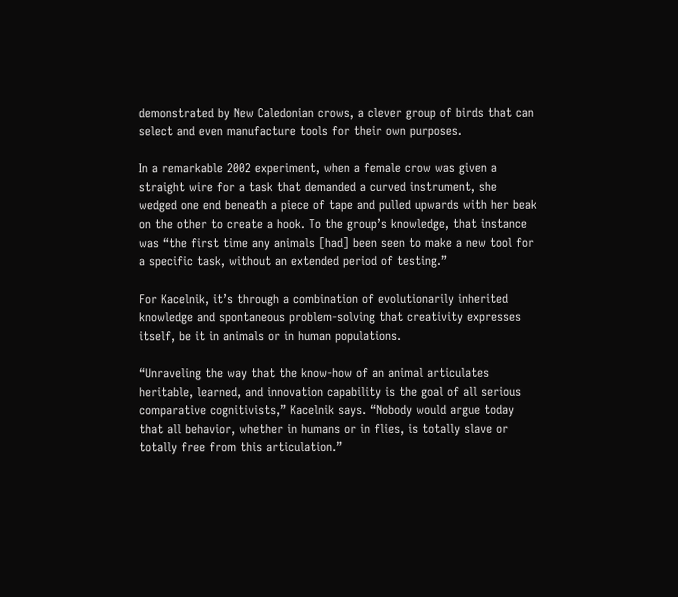demonstrated by New Caledonian crows, a clever group of birds that can select and even manufacture tools for their own purposes.

In a remarkable 2002 experiment, when a female crow was given a straight wire for a task that demanded a curved instrument, she wedged one end beneath a piece of tape and pulled upwards with her beak on the other to create a hook. To the group’s knowledge, that instance was “the first time any animals [had] been seen to make a new tool for a specific task, without an extended period of testing.”

For Kacelnik, it’s through a combination of evolutionarily inherited knowledge and spontaneous problem-solving that creativity expresses itself, be it in animals or in human populations.

“Unraveling the way that the know-how of an animal articulates heritable, learned, and innovation capability is the goal of all serious comparative cognitivists,” Kacelnik says. “Nobody would argue today that all behavior, whether in humans or in flies, is totally slave or totally free from this articulation.”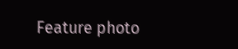Feature photo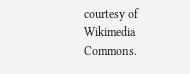courtesy of Wikimedia Commons.